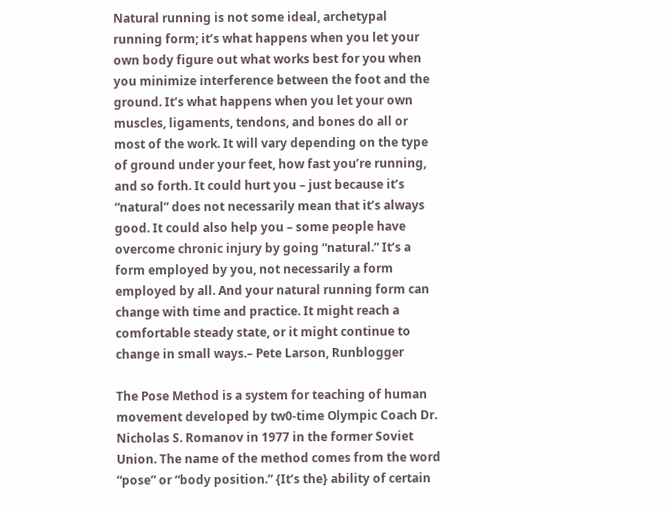Natural running is not some ideal, archetypal running form; it’s what happens when you let your own body figure out what works best for you when you minimize interference between the foot and the ground. It’s what happens when you let your own muscles, ligaments, tendons, and bones do all or most of the work. It will vary depending on the type of ground under your feet, how fast you’re running, and so forth. It could hurt you – just because it’s “natural” does not necessarily mean that it’s always good. It could also help you – some people have overcome chronic injury by going “natural.” It’s a form employed by you, not necessarily a form employed by all. And your natural running form can change with time and practice. It might reach a comfortable steady state, or it might continue to change in small ways.– Pete Larson, Runblogger

The Pose Method is a system for teaching of human movement developed by tw0-time Olympic Coach Dr. Nicholas S. Romanov in 1977 in the former Soviet Union. The name of the method comes from the word “pose” or “body position.” {It’s the} ability of certain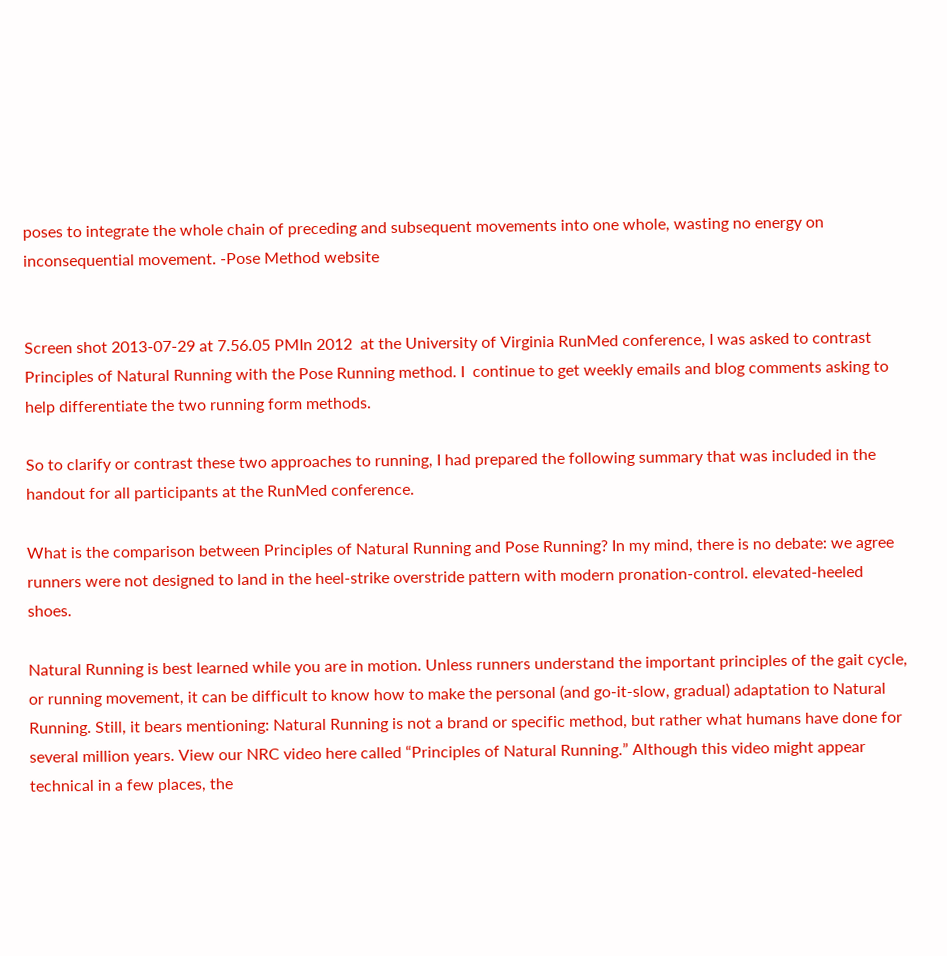poses to integrate the whole chain of preceding and subsequent movements into one whole, wasting no energy on inconsequential movement. -Pose Method website


Screen shot 2013-07-29 at 7.56.05 PMIn 2012  at the University of Virginia RunMed conference, I was asked to contrast Principles of Natural Running with the Pose Running method. I  continue to get weekly emails and blog comments asking to help differentiate the two running form methods.

So to clarify or contrast these two approaches to running, I had prepared the following summary that was included in the handout for all participants at the RunMed conference.

What is the comparison between Principles of Natural Running and Pose Running? In my mind, there is no debate: we agree runners were not designed to land in the heel-strike overstride pattern with modern pronation-control. elevated-heeled shoes.

Natural Running is best learned while you are in motion. Unless runners understand the important principles of the gait cycle, or running movement, it can be difficult to know how to make the personal (and go-it-slow, gradual) adaptation to Natural Running. Still, it bears mentioning: Natural Running is not a brand or specific method, but rather what humans have done for several million years. View our NRC video here called “Principles of Natural Running.” Although this video might appear technical in a few places, the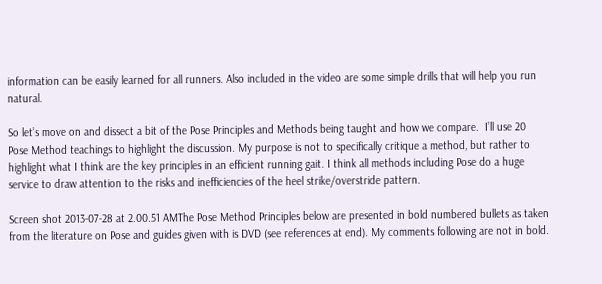information can be easily learned for all runners. Also included in the video are some simple drills that will help you run natural.

So let’s move on and dissect a bit of the Pose Principles and Methods being taught and how we compare.  I’ll use 20 Pose Method teachings to highlight the discussion. My purpose is not to specifically critique a method, but rather to highlight what I think are the key principles in an efficient running gait. I think all methods including Pose do a huge service to draw attention to the risks and inefficiencies of the heel strike/overstride pattern.

Screen shot 2013-07-28 at 2.00.51 AMThe Pose Method Principles below are presented in bold numbered bullets as taken from the literature on Pose and guides given with is DVD (see references at end). My comments following are not in bold.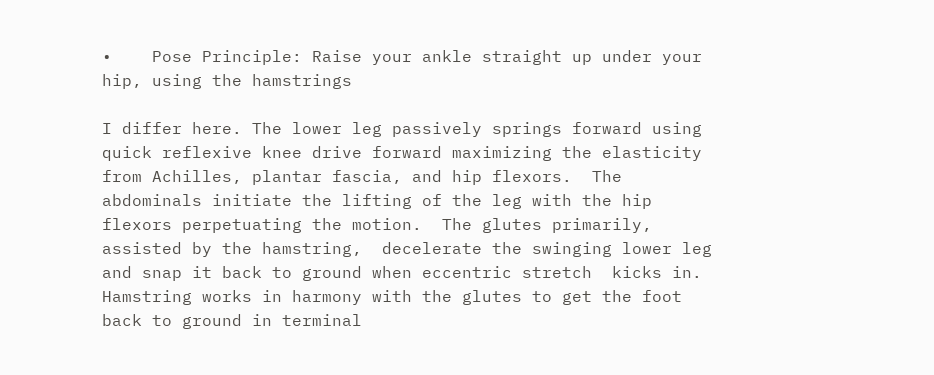•    Pose Principle: Raise your ankle straight up under your hip, using the hamstrings

I differ here. The lower leg passively springs forward using quick reflexive knee drive forward maximizing the elasticity from Achilles, plantar fascia, and hip flexors.  The abdominals initiate the lifting of the leg with the hip flexors perpetuating the motion.  The glutes primarily, assisted by the hamstring,  decelerate the swinging lower leg and snap it back to ground when eccentric stretch  kicks in. Hamstring works in harmony with the glutes to get the foot back to ground in terminal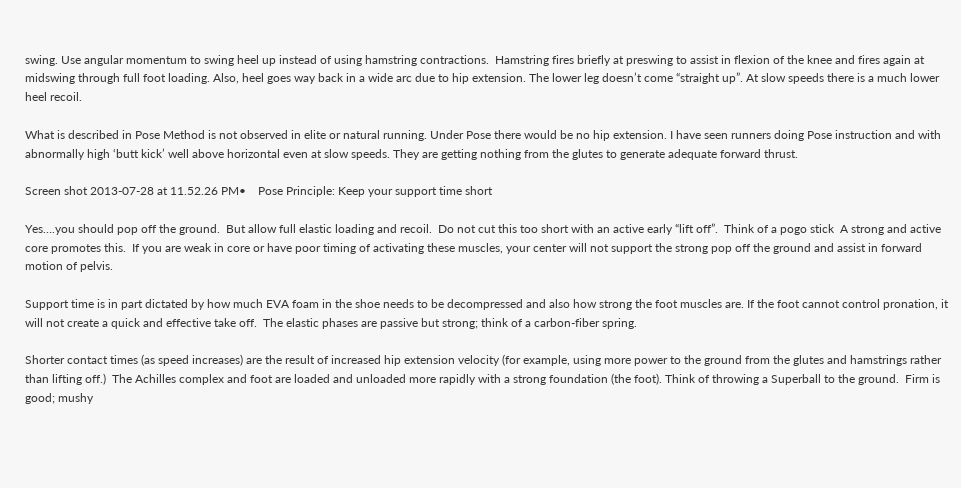swing. Use angular momentum to swing heel up instead of using hamstring contractions.  Hamstring fires briefly at preswing to assist in flexion of the knee and fires again at midswing through full foot loading. Also, heel goes way back in a wide arc due to hip extension. The lower leg doesn’t come “straight up”. At slow speeds there is a much lower heel recoil.

What is described in Pose Method is not observed in elite or natural running. Under Pose there would be no hip extension. I have seen runners doing Pose instruction and with abnormally high ‘butt kick’ well above horizontal even at slow speeds. They are getting nothing from the glutes to generate adequate forward thrust.

Screen shot 2013-07-28 at 11.52.26 PM•    Pose Principle: Keep your support time short

Yes….you should pop off the ground.  But allow full elastic loading and recoil.  Do not cut this too short with an active early “lift off”.  Think of a pogo stick  A strong and active core promotes this.  If you are weak in core or have poor timing of activating these muscles, your center will not support the strong pop off the ground and assist in forward motion of pelvis.

Support time is in part dictated by how much EVA foam in the shoe needs to be decompressed and also how strong the foot muscles are. If the foot cannot control pronation, it will not create a quick and effective take off.  The elastic phases are passive but strong; think of a carbon-fiber spring.

Shorter contact times (as speed increases) are the result of increased hip extension velocity (for example, using more power to the ground from the glutes and hamstrings rather than lifting off.)  The Achilles complex and foot are loaded and unloaded more rapidly with a strong foundation (the foot). Think of throwing a Superball to the ground.  Firm is good; mushy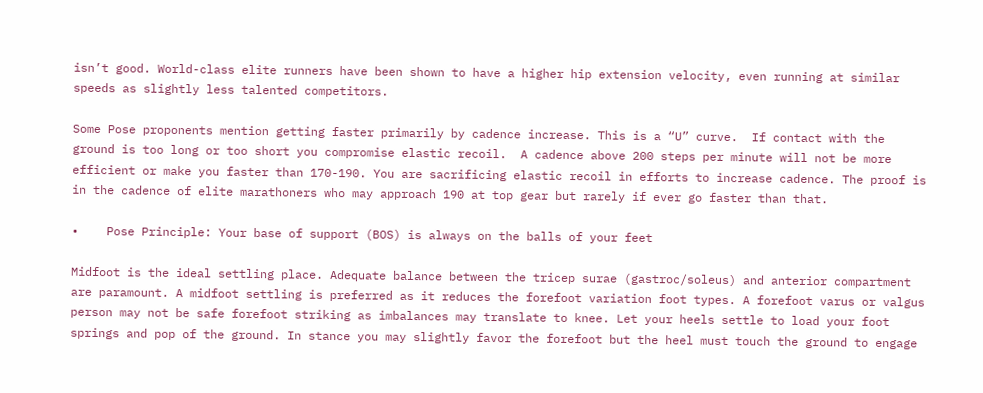isn’t good. World-class elite runners have been shown to have a higher hip extension velocity, even running at similar speeds as slightly less talented competitors.

Some Pose proponents mention getting faster primarily by cadence increase. This is a “U” curve.  If contact with the ground is too long or too short you compromise elastic recoil.  A cadence above 200 steps per minute will not be more efficient or make you faster than 170-190. You are sacrificing elastic recoil in efforts to increase cadence. The proof is in the cadence of elite marathoners who may approach 190 at top gear but rarely if ever go faster than that.

•    Pose Principle: Your base of support (BOS) is always on the balls of your feet

Midfoot is the ideal settling place. Adequate balance between the tricep surae (gastroc/soleus) and anterior compartment are paramount. A midfoot settling is preferred as it reduces the forefoot variation foot types. A forefoot varus or valgus person may not be safe forefoot striking as imbalances may translate to knee. Let your heels settle to load your foot springs and pop of the ground. In stance you may slightly favor the forefoot but the heel must touch the ground to engage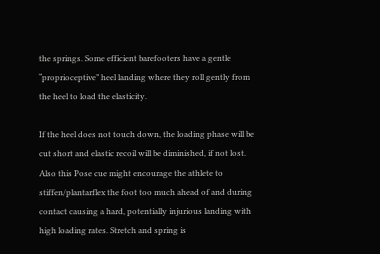the springs. Some efficient barefooters have a gentle “proprioceptive” heel landing where they roll gently from the heel to load the elasticity.

If the heel does not touch down, the loading phase will be cut short and elastic recoil will be diminished, if not lost. Also this Pose cue might encourage the athlete to stiffen/plantarflex the foot too much ahead of and during contact causing a hard, potentially injurious landing with high loading rates. Stretch and spring is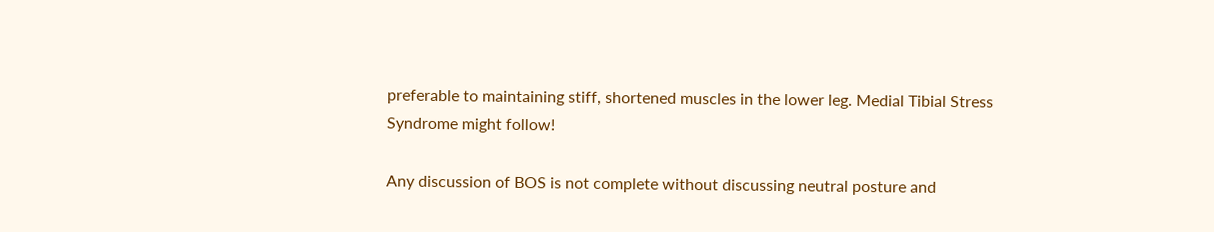preferable to maintaining stiff, shortened muscles in the lower leg. Medial Tibial Stress Syndrome might follow!

Any discussion of BOS is not complete without discussing neutral posture and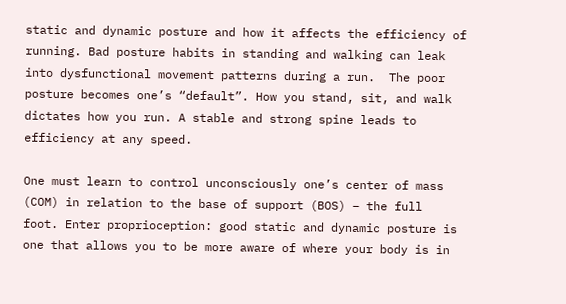static and dynamic posture and how it affects the efficiency of running. Bad posture habits in standing and walking can leak into dysfunctional movement patterns during a run.  The poor posture becomes one’s “default”. How you stand, sit, and walk dictates how you run. A stable and strong spine leads to efficiency at any speed.

One must learn to control unconsciously one’s center of mass (COM) in relation to the base of support (BOS) – the full  foot. Enter proprioception: good static and dynamic posture is one that allows you to be more aware of where your body is in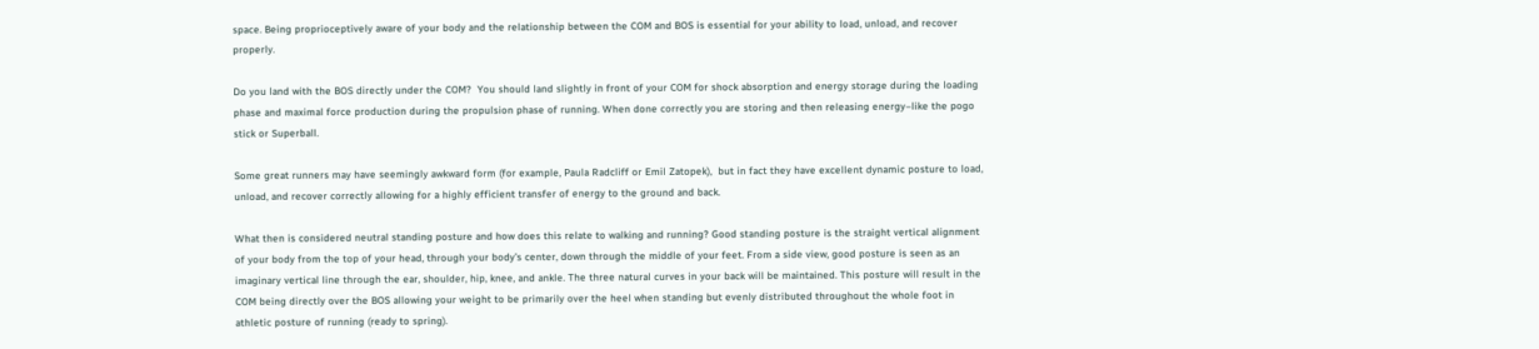space. Being proprioceptively aware of your body and the relationship between the COM and BOS is essential for your ability to load, unload, and recover properly.

Do you land with the BOS directly under the COM?  You should land slightly in front of your COM for shock absorption and energy storage during the loading phase and maximal force production during the propulsion phase of running. When done correctly you are storing and then releasing energy–like the pogo stick or Superball.

Some great runners may have seemingly awkward form (for example, Paula Radcliff or Emil Zatopek),  but in fact they have excellent dynamic posture to load, unload, and recover correctly allowing for a highly efficient transfer of energy to the ground and back.

What then is considered neutral standing posture and how does this relate to walking and running? Good standing posture is the straight vertical alignment of your body from the top of your head, through your body’s center, down through the middle of your feet. From a side view, good posture is seen as an imaginary vertical line through the ear, shoulder, hip, knee, and ankle. The three natural curves in your back will be maintained. This posture will result in the COM being directly over the BOS allowing your weight to be primarily over the heel when standing but evenly distributed throughout the whole foot in athletic posture of running (ready to spring).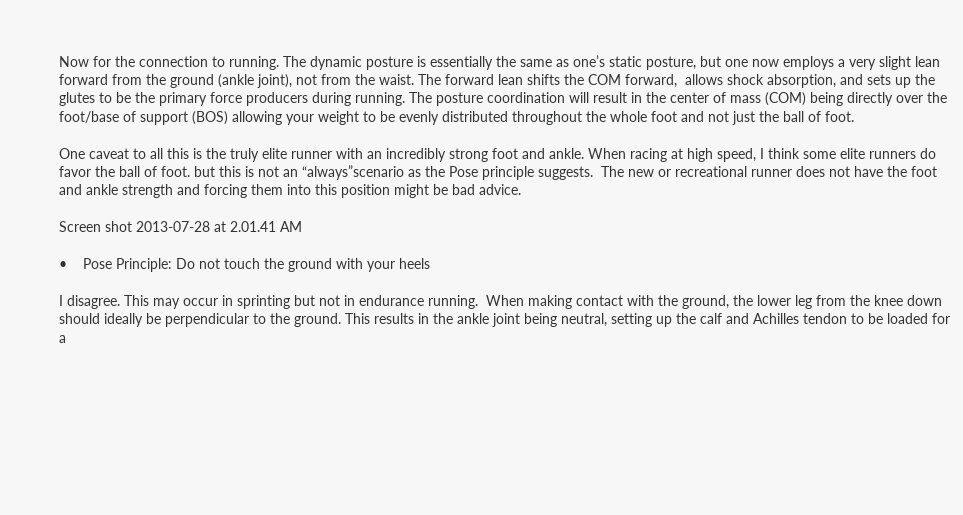Now for the connection to running. The dynamic posture is essentially the same as one’s static posture, but one now employs a very slight lean forward from the ground (ankle joint), not from the waist. The forward lean shifts the COM forward,  allows shock absorption, and sets up the glutes to be the primary force producers during running. The posture coordination will result in the center of mass (COM) being directly over the foot/base of support (BOS) allowing your weight to be evenly distributed throughout the whole foot and not just the ball of foot.

One caveat to all this is the truly elite runner with an incredibly strong foot and ankle. When racing at high speed, I think some elite runners do favor the ball of foot. but this is not an “always”scenario as the Pose principle suggests.  The new or recreational runner does not have the foot and ankle strength and forcing them into this position might be bad advice.

Screen shot 2013-07-28 at 2.01.41 AM

•    Pose Principle: Do not touch the ground with your heels

I disagree. This may occur in sprinting but not in endurance running.  When making contact with the ground, the lower leg from the knee down should ideally be perpendicular to the ground. This results in the ankle joint being neutral, setting up the calf and Achilles tendon to be loaded for a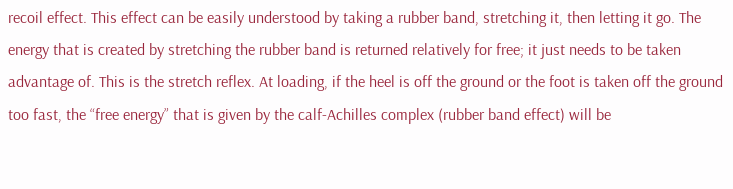recoil effect. This effect can be easily understood by taking a rubber band, stretching it, then letting it go. The energy that is created by stretching the rubber band is returned relatively for free; it just needs to be taken advantage of. This is the stretch reflex. At loading, if the heel is off the ground or the foot is taken off the ground too fast, the “free energy” that is given by the calf-Achilles complex (rubber band effect) will be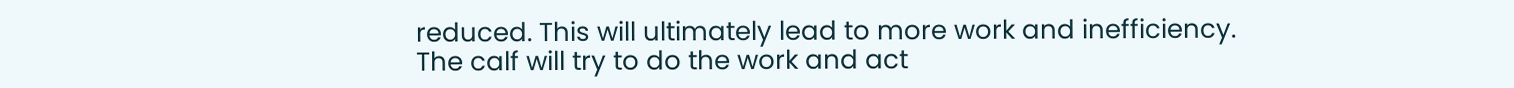reduced. This will ultimately lead to more work and inefficiency. The calf will try to do the work and act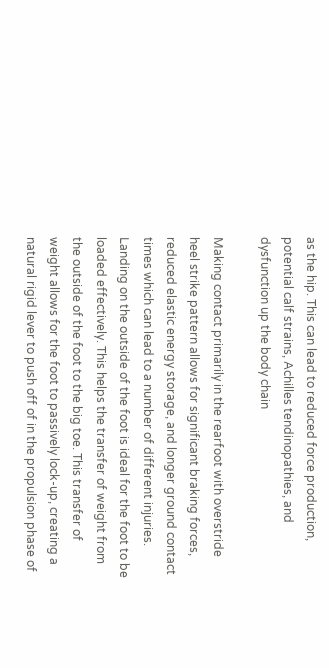as the hip. This can lead to reduced force production, potential calf strains, Achilles tendinopathies, and dysfunction up the body chain

Making contact primarily in the rearfoot with overstride heel strike pattern allows for significant braking forces, reduced elastic energy storage, and longer ground contact times which can lead to a number of different injuries. Landing on the outside of the foot is ideal for the foot to be loaded effectively. This helps the transfer of weight from the outside of the foot to the big toe. This transfer of weight allows for the foot to passively lock-up, creating a natural rigid lever to push off of in the propulsion phase of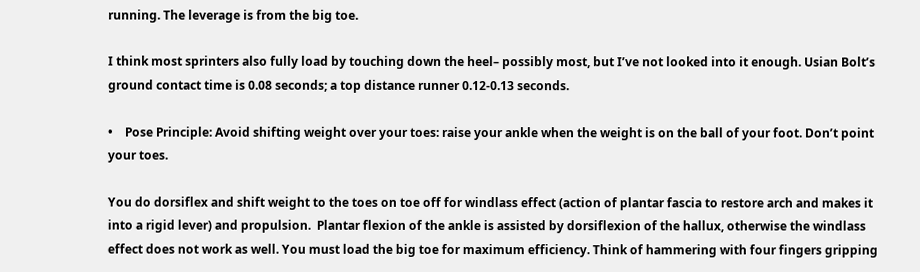running. The leverage is from the big toe.

I think most sprinters also fully load by touching down the heel– possibly most, but I’ve not looked into it enough. Usian Bolt’s ground contact time is 0.08 seconds; a top distance runner 0.12-0.13 seconds.

•    Pose Principle: Avoid shifting weight over your toes: raise your ankle when the weight is on the ball of your foot. Don’t point your toes.

You do dorsiflex and shift weight to the toes on toe off for windlass effect (action of plantar fascia to restore arch and makes it into a rigid lever) and propulsion.  Plantar flexion of the ankle is assisted by dorsiflexion of the hallux, otherwise the windlass effect does not work as well. You must load the big toe for maximum efficiency. Think of hammering with four fingers gripping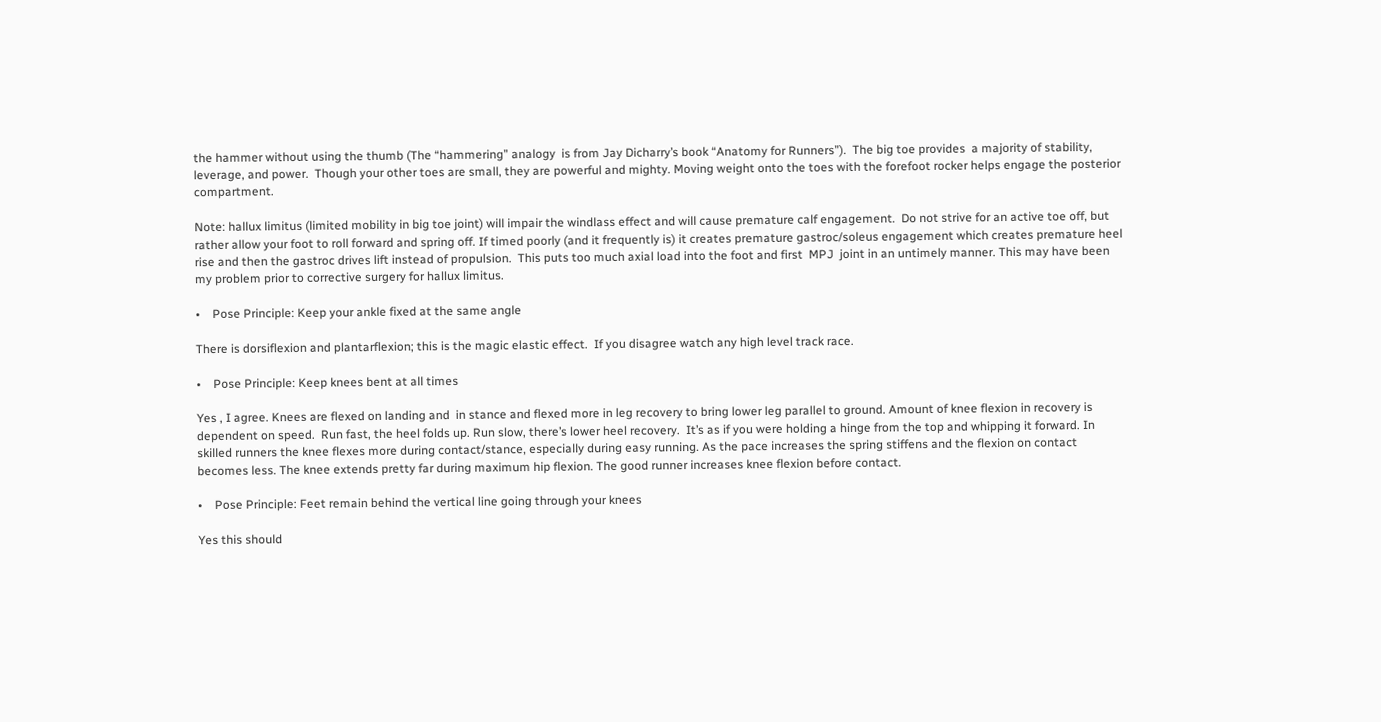the hammer without using the thumb (The “hammering” analogy  is from Jay Dicharry’s book “Anatomy for Runners”).  The big toe provides  a majority of stability, leverage, and power.  Though your other toes are small, they are powerful and mighty. Moving weight onto the toes with the forefoot rocker helps engage the posterior compartment.

Note: hallux limitus (limited mobility in big toe joint) will impair the windlass effect and will cause premature calf engagement.  Do not strive for an active toe off, but rather allow your foot to roll forward and spring off. If timed poorly (and it frequently is) it creates premature gastroc/soleus engagement which creates premature heel rise and then the gastroc drives lift instead of propulsion.  This puts too much axial load into the foot and first  MPJ  joint in an untimely manner. This may have been my problem prior to corrective surgery for hallux limitus.

•    Pose Principle: Keep your ankle fixed at the same angle

There is dorsiflexion and plantarflexion; this is the magic elastic effect.  If you disagree watch any high level track race.

•    Pose Principle: Keep knees bent at all times

Yes , I agree. Knees are flexed on landing and  in stance and flexed more in leg recovery to bring lower leg parallel to ground. Amount of knee flexion in recovery is dependent on speed.  Run fast, the heel folds up. Run slow, there’s lower heel recovery.  It’s as if you were holding a hinge from the top and whipping it forward. In skilled runners the knee flexes more during contact/stance, especially during easy running. As the pace increases the spring stiffens and the flexion on contact becomes less. The knee extends pretty far during maximum hip flexion. The good runner increases knee flexion before contact.

•    Pose Principle: Feet remain behind the vertical line going through your knees

Yes this should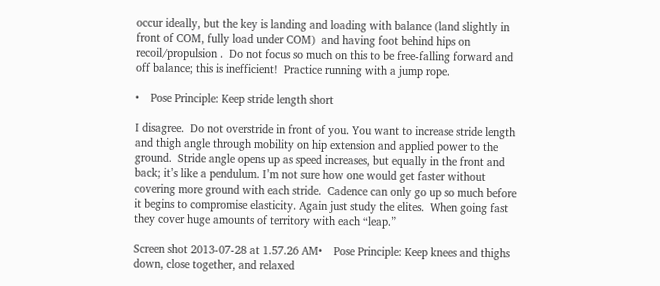occur ideally, but the key is landing and loading with balance (land slightly in front of COM, fully load under COM)  and having foot behind hips on recoil/propulsion .  Do not focus so much on this to be free-falling forward and off balance; this is inefficient!  Practice running with a jump rope.

•    Pose Principle: Keep stride length short

I disagree.  Do not overstride in front of you. You want to increase stride length and thigh angle through mobility on hip extension and applied power to the ground.  Stride angle opens up as speed increases, but equally in the front and back; it’s like a pendulum. I’m not sure how one would get faster without covering more ground with each stride.  Cadence can only go up so much before it begins to compromise elasticity. Again just study the elites.  When going fast they cover huge amounts of territory with each “leap.”

Screen shot 2013-07-28 at 1.57.26 AM•    Pose Principle: Keep knees and thighs down, close together, and relaxed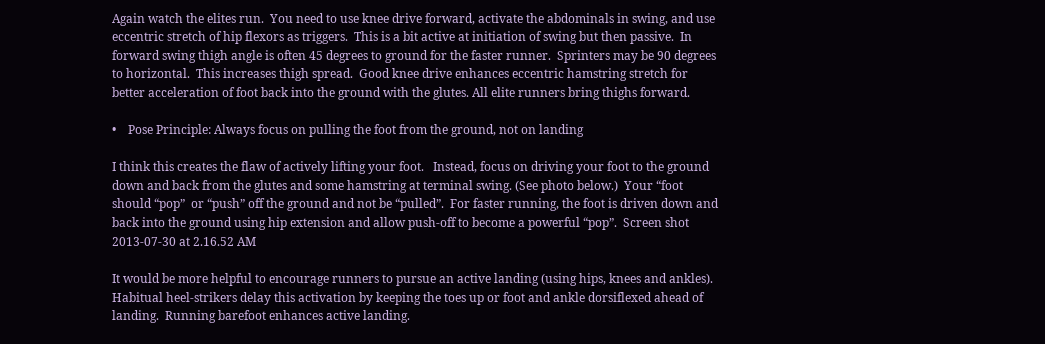Again watch the elites run.  You need to use knee drive forward, activate the abdominals in swing, and use eccentric stretch of hip flexors as triggers.  This is a bit active at initiation of swing but then passive.  In forward swing thigh angle is often 45 degrees to ground for the faster runner.  Sprinters may be 90 degrees to horizontal.  This increases thigh spread.  Good knee drive enhances eccentric hamstring stretch for better acceleration of foot back into the ground with the glutes. All elite runners bring thighs forward.

•    Pose Principle: Always focus on pulling the foot from the ground, not on landing

I think this creates the flaw of actively lifting your foot.   Instead, focus on driving your foot to the ground down and back from the glutes and some hamstring at terminal swing. (See photo below.)  Your “foot should “pop”  or “push” off the ground and not be “pulled”.  For faster running, the foot is driven down and back into the ground using hip extension and allow push-off to become a powerful “pop”.  Screen shot 2013-07-30 at 2.16.52 AM

It would be more helpful to encourage runners to pursue an active landing (using hips, knees and ankles). Habitual heel-strikers delay this activation by keeping the toes up or foot and ankle dorsiflexed ahead of landing.  Running barefoot enhances active landing.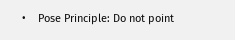•    Pose Principle: Do not point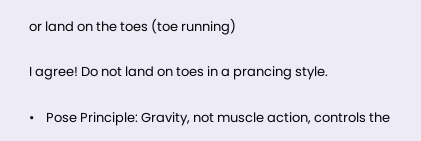or land on the toes (toe running)

I agree! Do not land on toes in a prancing style.

•    Pose Principle: Gravity, not muscle action, controls the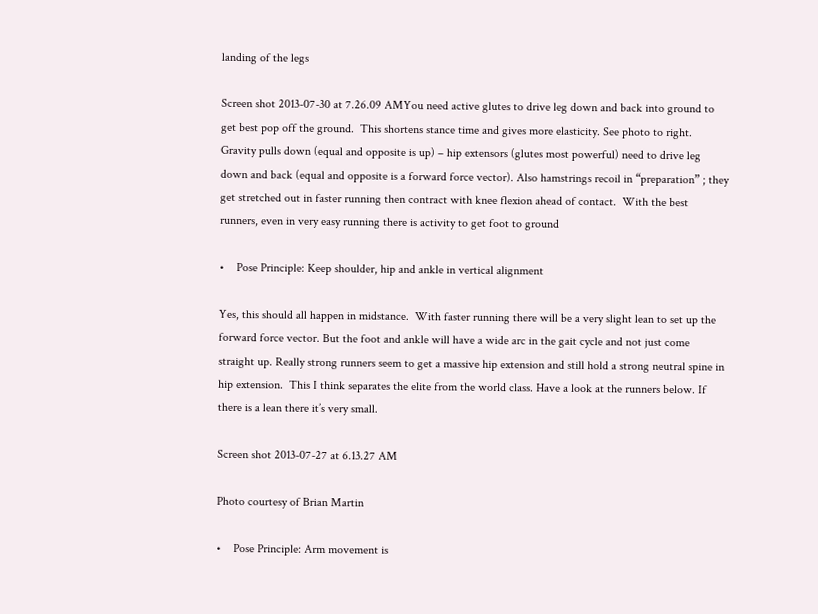landing of the legs

Screen shot 2013-07-30 at 7.26.09 AMYou need active glutes to drive leg down and back into ground to get best pop off the ground.  This shortens stance time and gives more elasticity. See photo to right. Gravity pulls down (equal and opposite is up) – hip extensors (glutes most powerful) need to drive leg down and back (equal and opposite is a forward force vector). Also hamstrings recoil in “preparation” ; they get stretched out in faster running then contract with knee flexion ahead of contact.  With the best runners, even in very easy running there is activity to get foot to ground

•    Pose Principle: Keep shoulder, hip and ankle in vertical alignment

Yes, this should all happen in midstance.  With faster running there will be a very slight lean to set up the forward force vector. But the foot and ankle will have a wide arc in the gait cycle and not just come straight up. Really strong runners seem to get a massive hip extension and still hold a strong neutral spine in hip extension.  This I think separates the elite from the world class. Have a look at the runners below. If there is a lean there it’s very small.

Screen shot 2013-07-27 at 6.13.27 AM

Photo courtesy of Brian Martin

•    Pose Principle: Arm movement is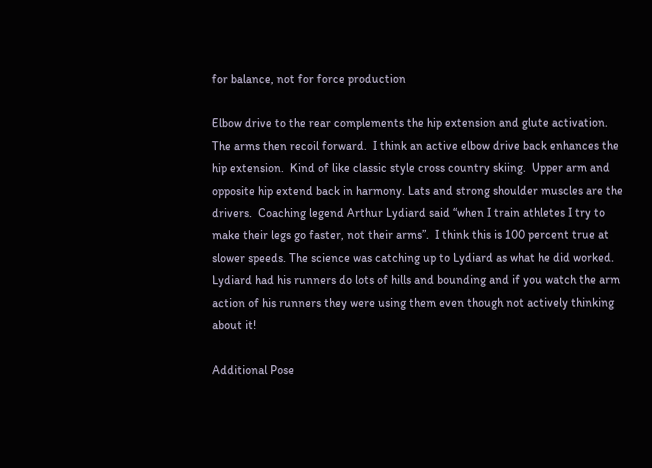for balance, not for force production

Elbow drive to the rear complements the hip extension and glute activation. The arms then recoil forward.  I think an active elbow drive back enhances the hip extension.  Kind of like classic style cross country skiing.  Upper arm and opposite hip extend back in harmony. Lats and strong shoulder muscles are the drivers.  Coaching legend Arthur Lydiard said “when I train athletes I try to make their legs go faster, not their arms”.  I think this is 100 percent true at slower speeds. The science was catching up to Lydiard as what he did worked.  Lydiard had his runners do lots of hills and bounding and if you watch the arm action of his runners they were using them even though not actively thinking about it!

Additional Pose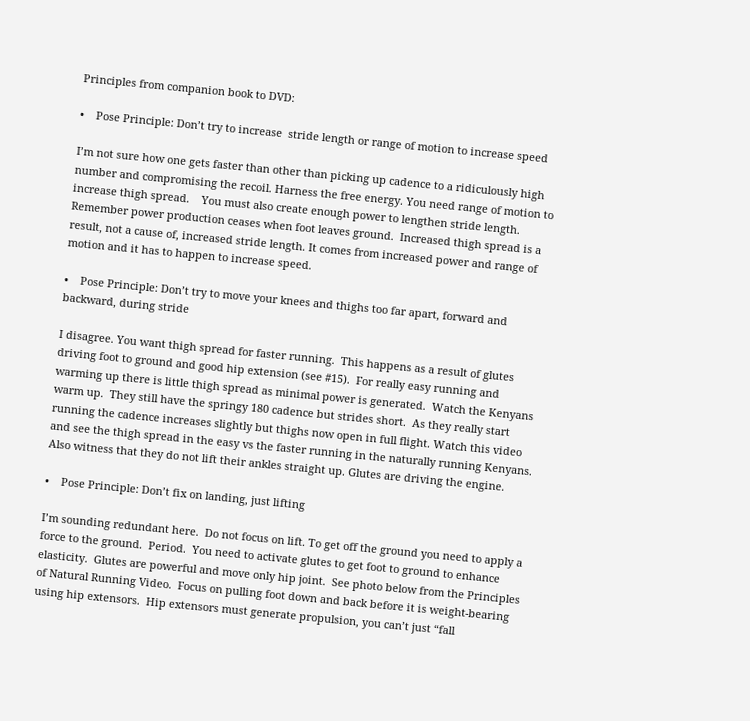Principles from companion book to DVD:

•    Pose Principle: Don’t try to increase  stride length or range of motion to increase speed

I’m not sure how one gets faster than other than picking up cadence to a ridiculously high number and compromising the recoil. Harness the free energy. You need range of motion to increase thigh spread.    You must also create enough power to lengthen stride length. Remember power production ceases when foot leaves ground.  Increased thigh spread is a result, not a cause of, increased stride length. It comes from increased power and range of motion and it has to happen to increase speed.

•    Pose Principle: Don’t try to move your knees and thighs too far apart, forward and backward, during stride

I disagree. You want thigh spread for faster running.  This happens as a result of glutes driving foot to ground and good hip extension (see #15).  For really easy running and warming up there is little thigh spread as minimal power is generated.  Watch the Kenyans warm up.  They still have the springy 180 cadence but strides short.  As they really start running the cadence increases slightly but thighs now open in full flight. Watch this video and see the thigh spread in the easy vs the faster running in the naturally running Kenyans.  Also witness that they do not lift their ankles straight up. Glutes are driving the engine.

•    Pose Principle: Don’t fix on landing, just lifting

I’m sounding redundant here.  Do not focus on lift. To get off the ground you need to apply a force to the ground.  Period.  You need to activate glutes to get foot to ground to enhance elasticity.  Glutes are powerful and move only hip joint.  See photo below from the Principles of Natural Running Video.  Focus on pulling foot down and back before it is weight-bearing using hip extensors.  Hip extensors must generate propulsion, you can’t just “fall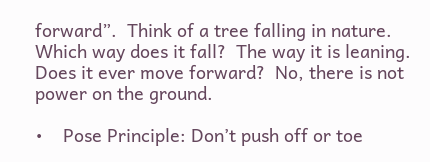forward”.  Think of a tree falling in nature. Which way does it fall?  The way it is leaning.  Does it ever move forward?  No, there is not power on the ground.

•    Pose Principle: Don’t push off or toe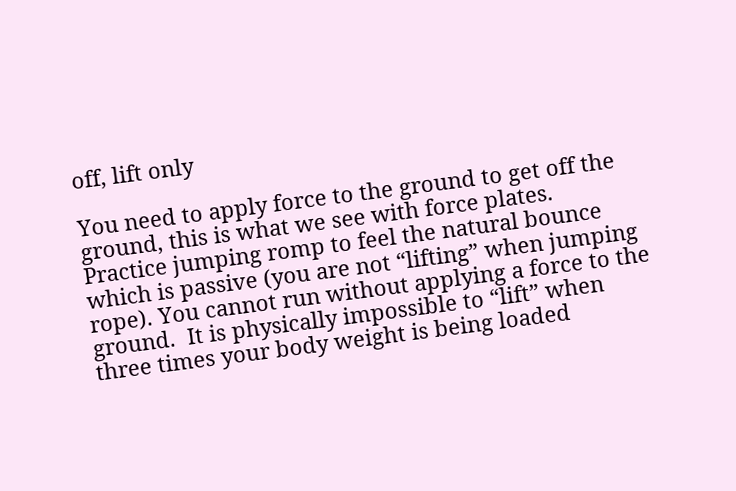off, lift only

You need to apply force to the ground to get off the ground, this is what we see with force plates.  Practice jumping romp to feel the natural bounce which is passive (you are not “lifting” when jumping rope). You cannot run without applying a force to the ground.  It is physically impossible to “lift” when three times your body weight is being loaded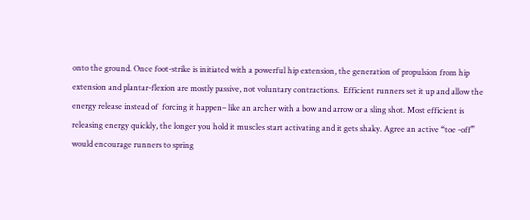onto the ground. Once foot-strike is initiated with a powerful hip extension, the generation of propulsion from hip extension and plantar-flexion are mostly passive, not voluntary contractions.  Efficient runners set it up and allow the energy release instead of  forcing it happen– like an archer with a bow and arrow or a sling shot. Most efficient is releasing energy quickly, the longer you hold it muscles start activating and it gets shaky. Agree an active “toe -off” would encourage runners to spring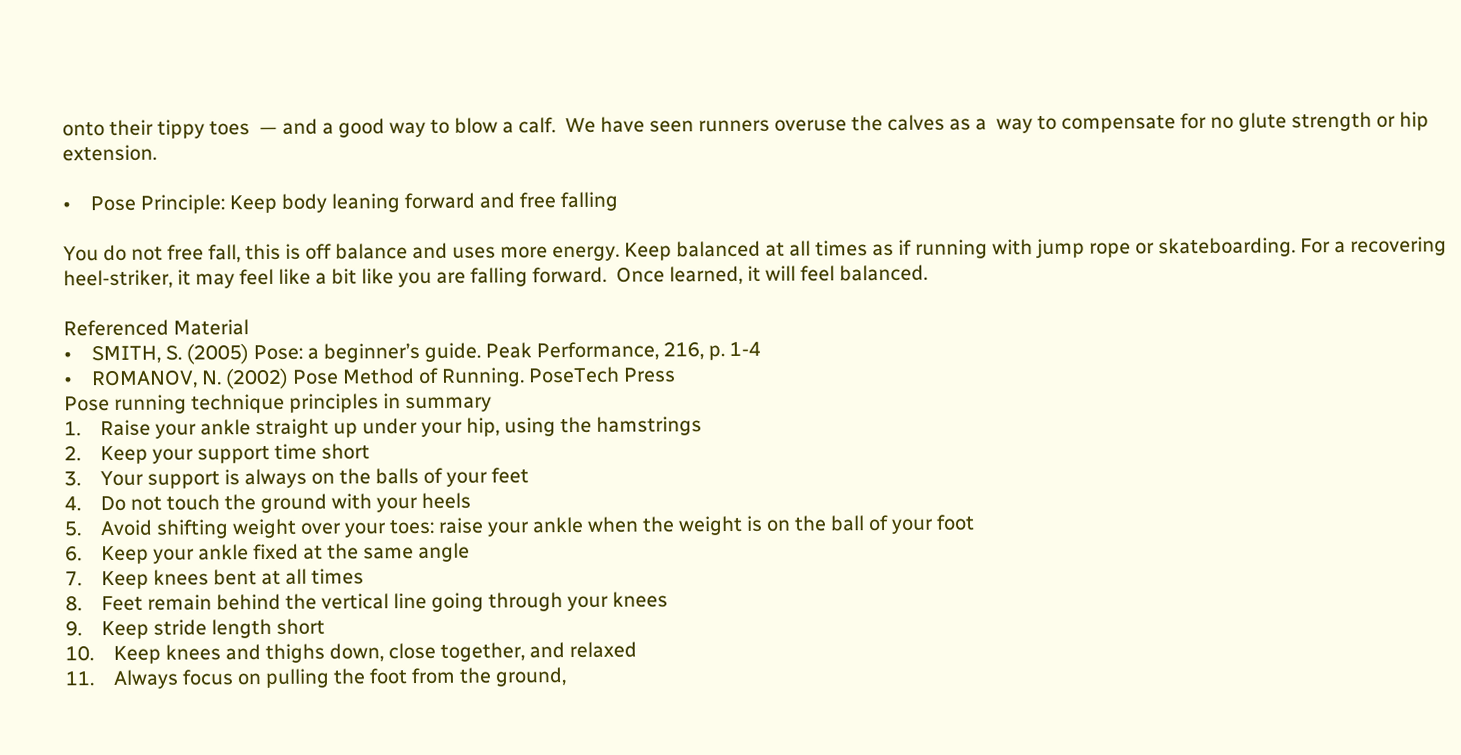onto their tippy toes  — and a good way to blow a calf.  We have seen runners overuse the calves as a  way to compensate for no glute strength or hip extension.

•    Pose Principle: Keep body leaning forward and free falling

You do not free fall, this is off balance and uses more energy. Keep balanced at all times as if running with jump rope or skateboarding. For a recovering heel-striker, it may feel like a bit like you are falling forward.  Once learned, it will feel balanced.

Referenced Material
•    SMITH, S. (2005) Pose: a beginner’s guide. Peak Performance, 216, p. 1-4
•    ROMANOV, N. (2002) Pose Method of Running. PoseTech Press
Pose running technique principles in summary
1.    Raise your ankle straight up under your hip, using the hamstrings
2.    Keep your support time short
3.    Your support is always on the balls of your feet
4.    Do not touch the ground with your heels
5.    Avoid shifting weight over your toes: raise your ankle when the weight is on the ball of your foot
6.    Keep your ankle fixed at the same angle
7.    Keep knees bent at all times
8.    Feet remain behind the vertical line going through your knees
9.    Keep stride length short
10.    Keep knees and thighs down, close together, and relaxed
11.    Always focus on pulling the foot from the ground,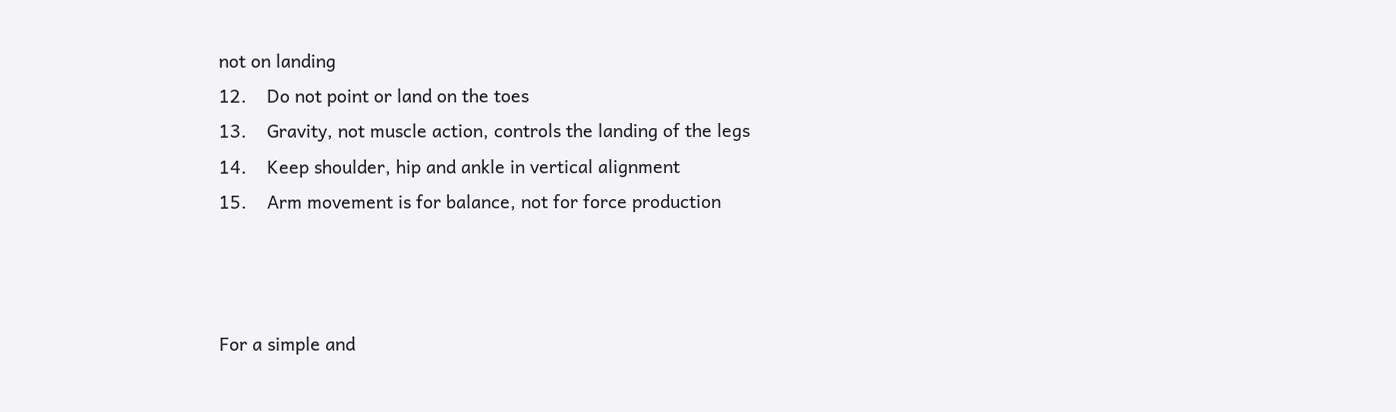not on landing
12.    Do not point or land on the toes
13.    Gravity, not muscle action, controls the landing of the legs
14.    Keep shoulder, hip and ankle in vertical alignment
15.    Arm movement is for balance, not for force production



For a simple and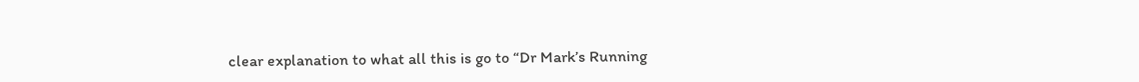clear explanation to what all this is go to “Dr Mark’s Running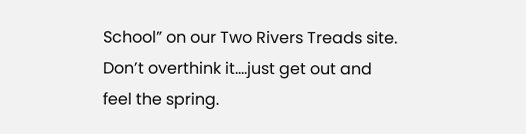School” on our Two Rivers Treads site. Don’t overthink it….just get out and feel the spring.